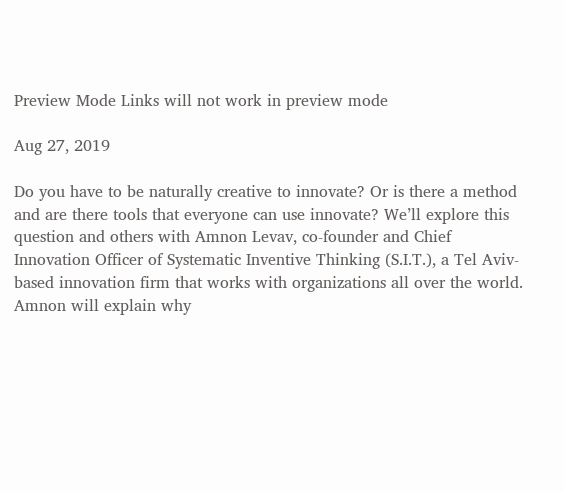Preview Mode Links will not work in preview mode

Aug 27, 2019

Do you have to be naturally creative to innovate? Or is there a method and are there tools that everyone can use innovate? We’ll explore this question and others with Amnon Levav, co-founder and Chief Innovation Officer of Systematic Inventive Thinking (S.I.T.), a Tel Aviv-based innovation firm that works with organizations all over the world. Amnon will explain why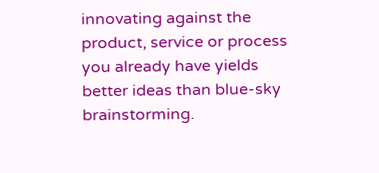innovating against the product, service or process you already have yields better ideas than blue-sky brainstorming.